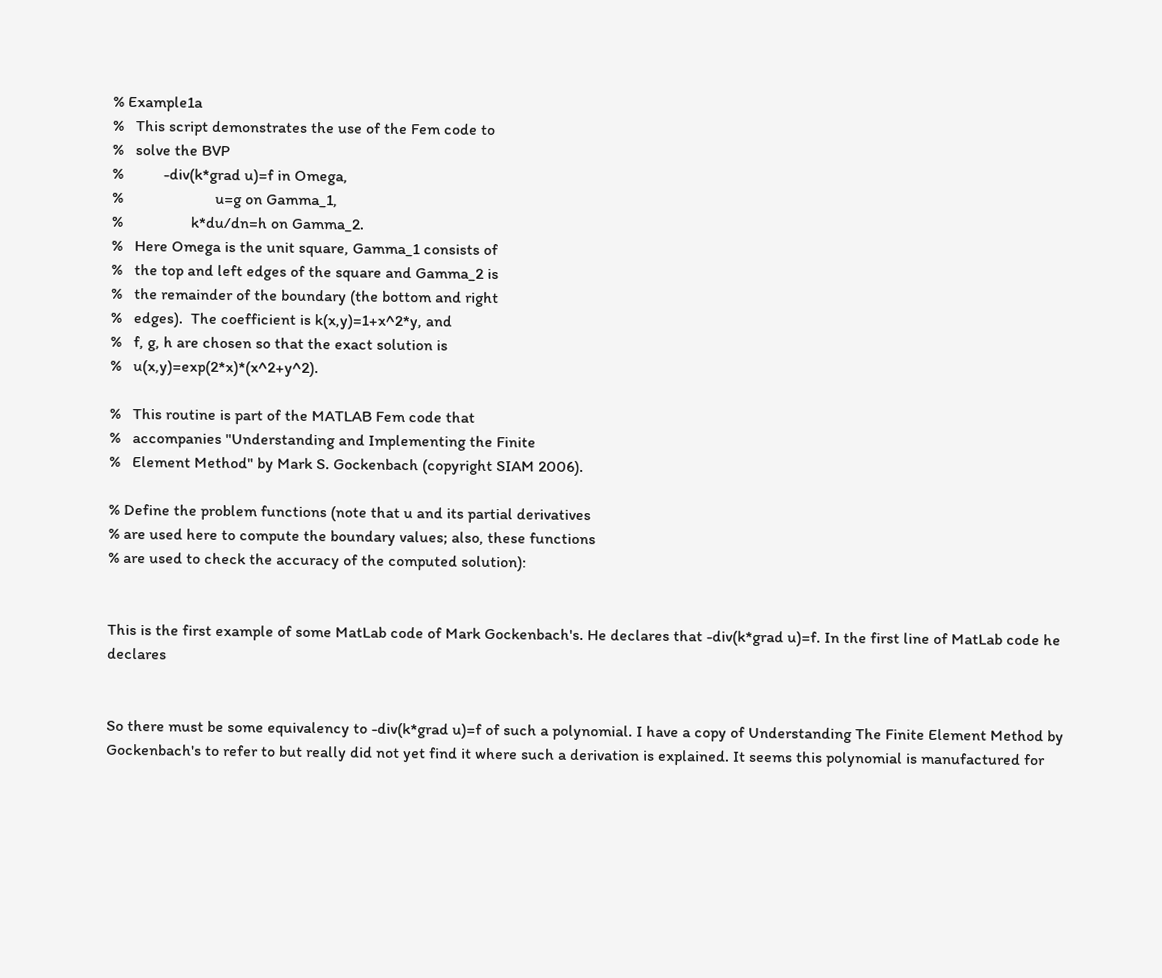% Example1a
%   This script demonstrates the use of the Fem code to
%   solve the BVP
%          -div(k*grad u)=f in Omega,
%                       u=g on Gamma_1,
%                 k*du/dn=h on Gamma_2.
%   Here Omega is the unit square, Gamma_1 consists of
%   the top and left edges of the square and Gamma_2 is
%   the remainder of the boundary (the bottom and right
%   edges).  The coefficient is k(x,y)=1+x^2*y, and
%   f, g, h are chosen so that the exact solution is
%   u(x,y)=exp(2*x)*(x^2+y^2).

%   This routine is part of the MATLAB Fem code that
%   accompanies "Understanding and Implementing the Finite
%   Element Method" by Mark S. Gockenbach (copyright SIAM 2006).

% Define the problem functions (note that u and its partial derivatives
% are used here to compute the boundary values; also, these functions
% are used to check the accuracy of the computed solution):


This is the first example of some MatLab code of Mark Gockenbach's. He declares that -div(k*grad u)=f. In the first line of MatLab code he declares


So there must be some equivalency to -div(k*grad u)=f of such a polynomial. I have a copy of Understanding The Finite Element Method by Gockenbach's to refer to but really did not yet find it where such a derivation is explained. It seems this polynomial is manufactured for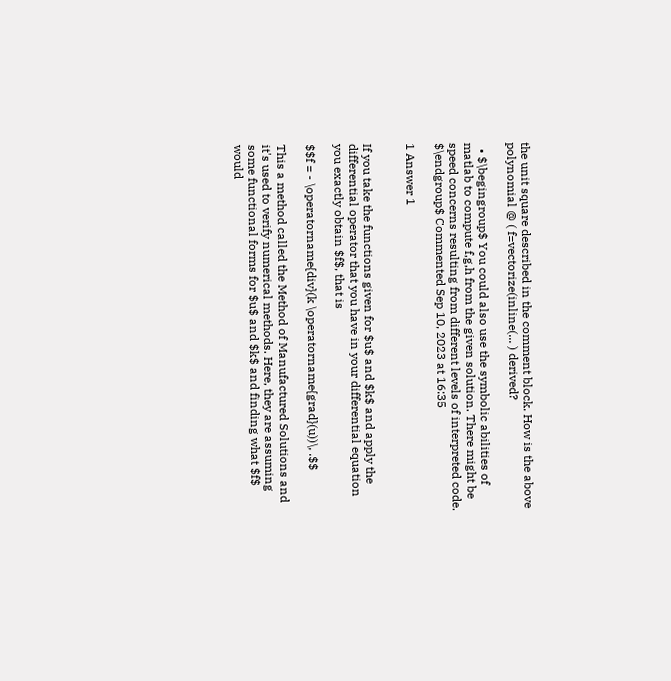the unit square described in the comment block. How is the above polynomial @ ( f=vectorize(inline(... ) derived?

  • $\begingroup$ You could also use the symbolic abilities of matlab to compute f,g,h from the given solution. There might be speed concerns resulting from different levels of interpreted code. $\endgroup$ Commented Sep 10, 2023 at 16:35

1 Answer 1


If you take the functions given for $u$ and $k$ and apply the differential operator that you have in your differential equation you exactly obtain $f$, that is

$$f = - \operatorname{div}(k \operatorname{grad}(u))\, .$$

This a method called the Method of Manufactured Solutions and it's used to verify numerical methods. Here, they are assuming some functional forms for $u$ and $k$ and finding what $f$ would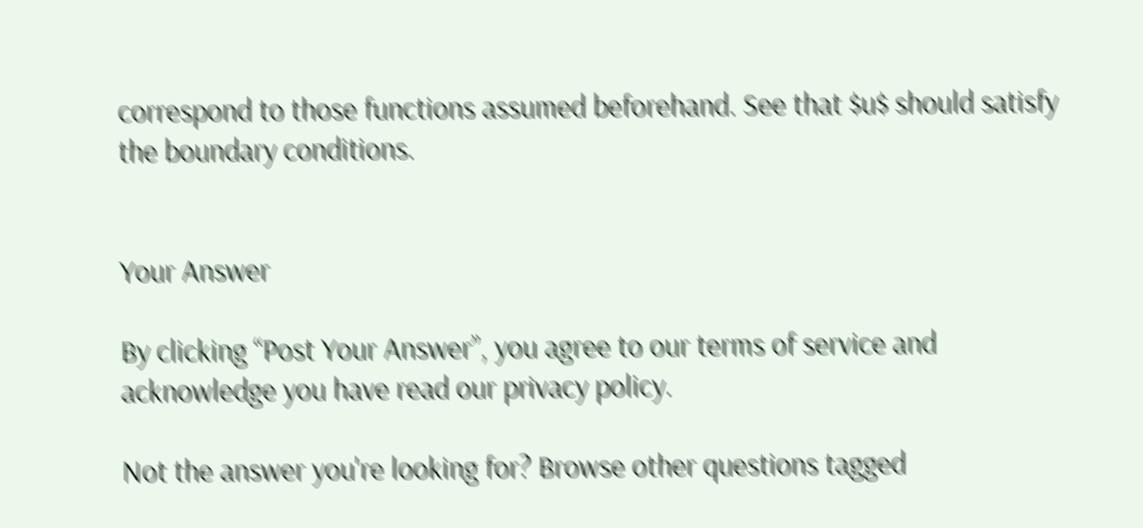correspond to those functions assumed beforehand. See that $u$ should satisfy the boundary conditions.


Your Answer

By clicking “Post Your Answer”, you agree to our terms of service and acknowledge you have read our privacy policy.

Not the answer you're looking for? Browse other questions tagged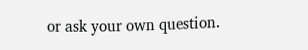or ask your own question.